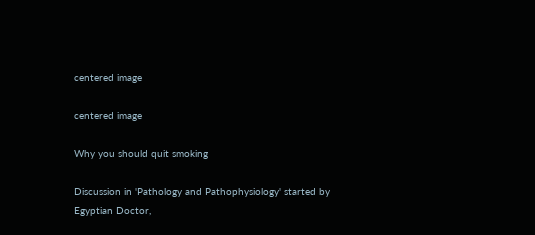centered image

centered image

Why you should quit smoking

Discussion in 'Pathology and Pathophysiology' started by Egyptian Doctor,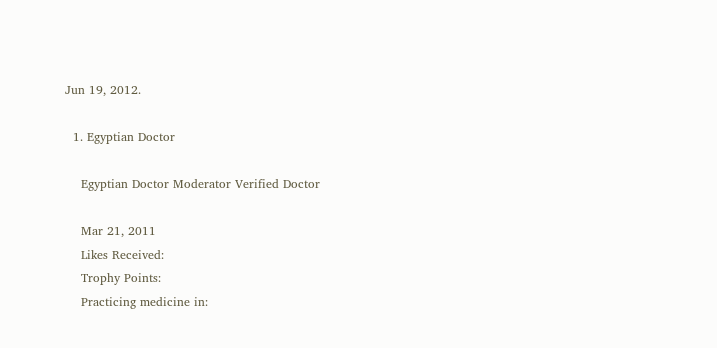Jun 19, 2012.

  1. Egyptian Doctor

    Egyptian Doctor Moderator Verified Doctor

    Mar 21, 2011
    Likes Received:
    Trophy Points:
    Practicing medicine in: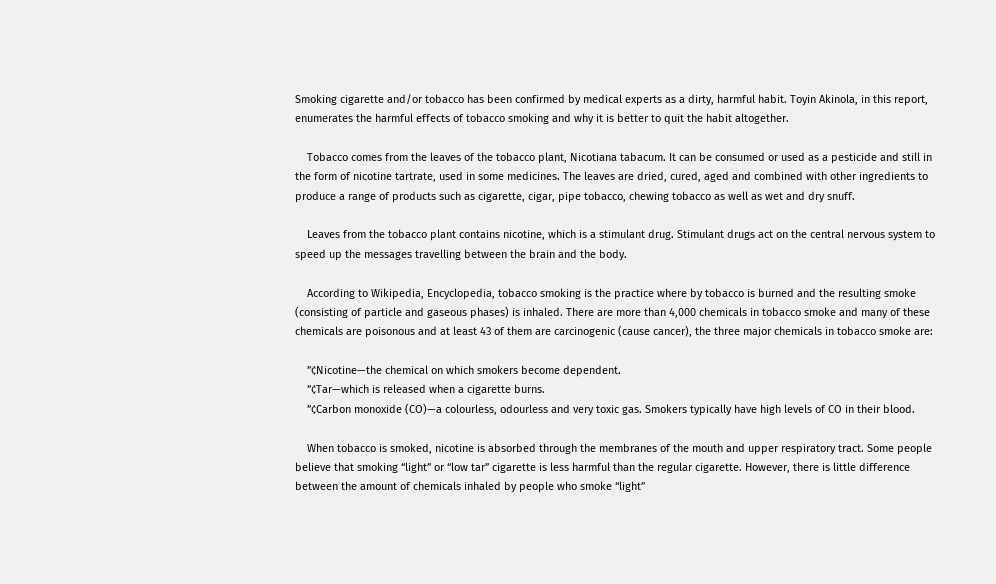Smoking cigarette and/or tobacco has been confirmed by medical experts as a dirty, harmful habit. Toyin Akinola, in this report, enumerates the harmful effects of tobacco smoking and why it is better to quit the habit altogether.

    Tobacco comes from the leaves of the tobacco plant, Nicotiana tabacum. It can be consumed or used as a pesticide and still in the form of nicotine tartrate, used in some medicines. The leaves are dried, cured, aged and combined with other ingredients to produce a range of products such as cigarette, cigar, pipe tobacco, chewing tobacco as well as wet and dry snuff.

    Leaves from the tobacco plant contains nicotine, which is a stimulant drug. Stimulant drugs act on the central nervous system to speed up the messages travelling between the brain and the body.

    According to Wikipedia, Encyclopedia, tobacco smoking is the practice where by tobacco is burned and the resulting smoke (consisting of particle and gaseous phases) is inhaled. There are more than 4,000 chemicals in tobacco smoke and many of these chemicals are poisonous and at least 43 of them are carcinogenic (cause cancer), the three major chemicals in tobacco smoke are:

    ”¢Nicotine—the chemical on which smokers become dependent.
    ”¢Tar—which is released when a cigarette burns.
    ”¢Carbon monoxide (CO)—a colourless, odourless and very toxic gas. Smokers typically have high levels of CO in their blood.

    When tobacco is smoked, nicotine is absorbed through the membranes of the mouth and upper respiratory tract. Some people believe that smoking “light” or “low tar” cigarette is less harmful than the regular cigarette. However, there is little difference between the amount of chemicals inhaled by people who smoke “light”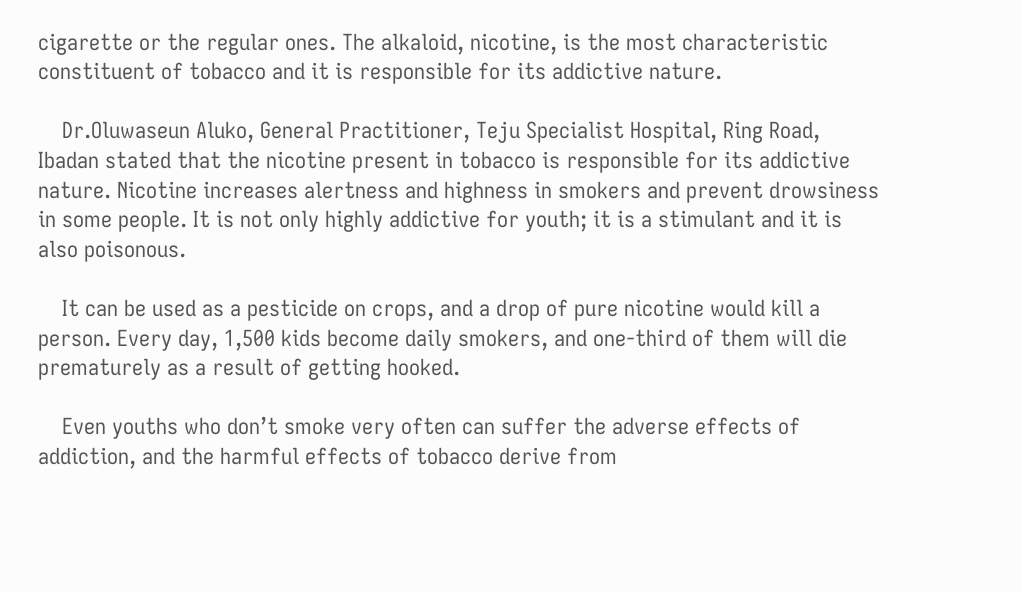cigarette or the regular ones. The alkaloid, nicotine, is the most characteristic constituent of tobacco and it is responsible for its addictive nature.

    Dr.Oluwaseun Aluko, General Practitioner, Teju Specialist Hospital, Ring Road, Ibadan stated that the nicotine present in tobacco is responsible for its addictive nature. Nicotine increases alertness and highness in smokers and prevent drowsiness in some people. It is not only highly addictive for youth; it is a stimulant and it is also poisonous.

    It can be used as a pesticide on crops, and a drop of pure nicotine would kill a person. Every day, 1,500 kids become daily smokers, and one-third of them will die prematurely as a result of getting hooked.

    Even youths who don’t smoke very often can suffer the adverse effects of addiction, and the harmful effects of tobacco derive from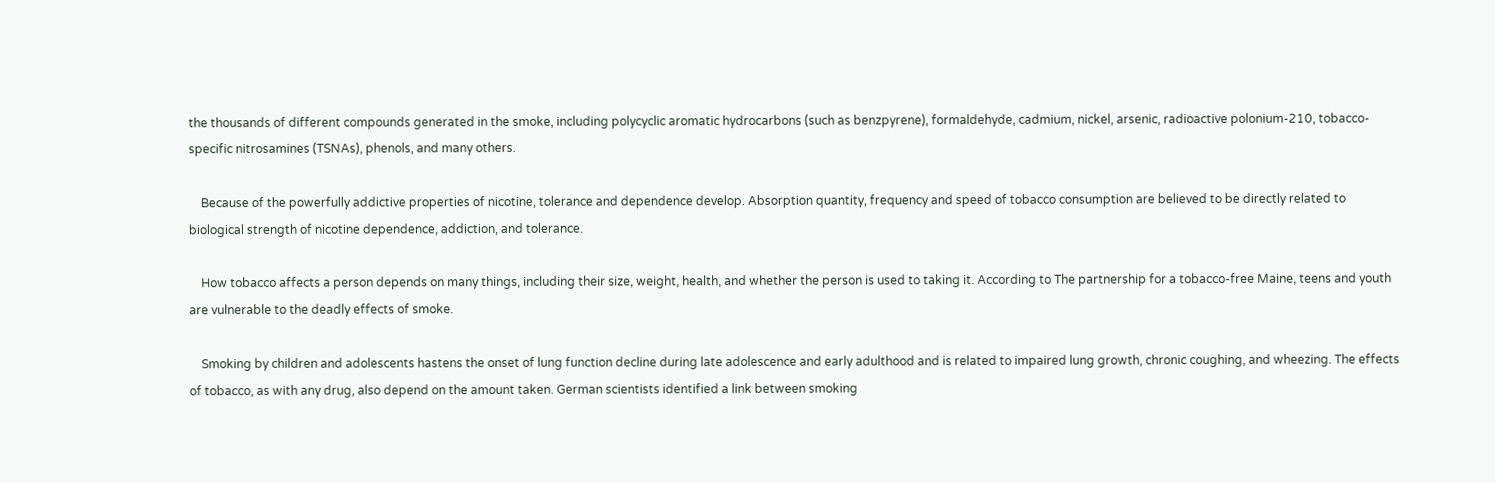the thousands of different compounds generated in the smoke, including polycyclic aromatic hydrocarbons (such as benzpyrene), formaldehyde, cadmium, nickel, arsenic, radioactive polonium-210, tobacco-specific nitrosamines (TSNAs), phenols, and many others.

    Because of the powerfully addictive properties of nicotine, tolerance and dependence develop. Absorption quantity, frequency and speed of tobacco consumption are believed to be directly related to biological strength of nicotine dependence, addiction, and tolerance.

    How tobacco affects a person depends on many things, including their size, weight, health, and whether the person is used to taking it. According to The partnership for a tobacco-free Maine, teens and youth are vulnerable to the deadly effects of smoke.

    Smoking by children and adolescents hastens the onset of lung function decline during late adolescence and early adulthood and is related to impaired lung growth, chronic coughing, and wheezing. The effects of tobacco, as with any drug, also depend on the amount taken. German scientists identified a link between smoking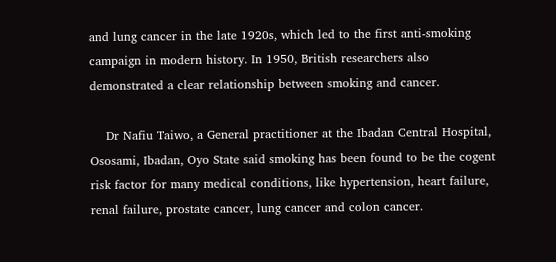and lung cancer in the late 1920s, which led to the first anti-smoking campaign in modern history. In 1950, British researchers also demonstrated a clear relationship between smoking and cancer.

    Dr Nafiu Taiwo, a General practitioner at the Ibadan Central Hospital, Ososami, Ibadan, Oyo State said smoking has been found to be the cogent risk factor for many medical conditions, like hypertension, heart failure, renal failure, prostate cancer, lung cancer and colon cancer.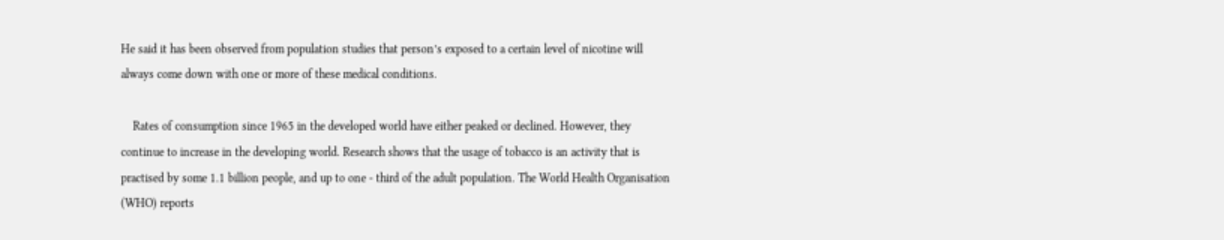He said it has been observed from population studies that person’s exposed to a certain level of nicotine will always come down with one or more of these medical conditions.

    Rates of consumption since 1965 in the developed world have either peaked or declined. However, they continue to increase in the developing world. Research shows that the usage of tobacco is an activity that is practised by some 1.1 billion people, and up to one - third of the adult population. The World Health Organisation (WHO) reports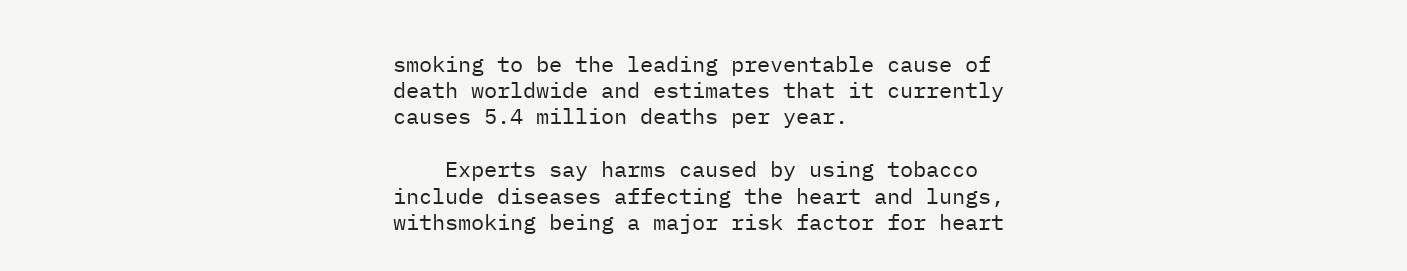smoking to be the leading preventable cause of death worldwide and estimates that it currently causes 5.4 million deaths per year.

    Experts say harms caused by using tobacco include diseases affecting the heart and lungs, withsmoking being a major risk factor for heart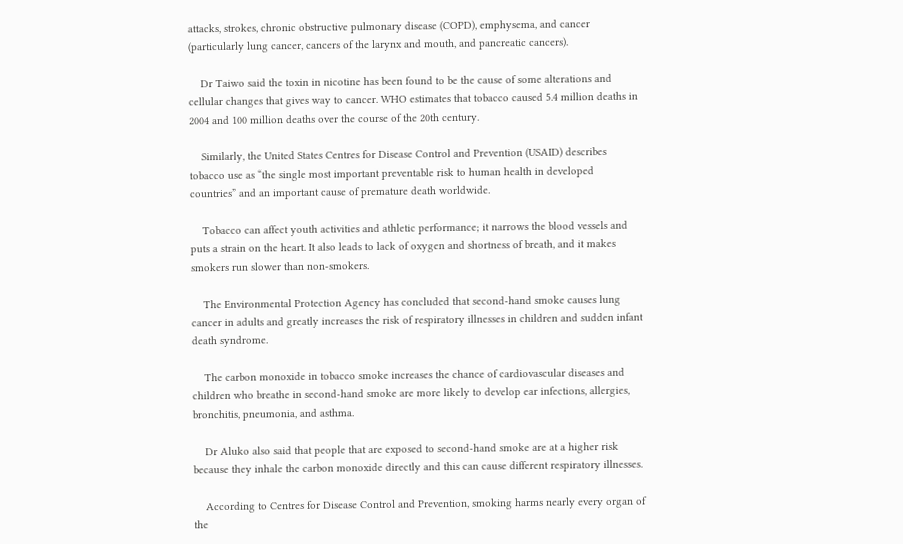attacks, strokes, chronic obstructive pulmonary disease (COPD), emphysema, and cancer (particularly lung cancer, cancers of the larynx and mouth, and pancreatic cancers).

    Dr Taiwo said the toxin in nicotine has been found to be the cause of some alterations and cellular changes that gives way to cancer. WHO estimates that tobacco caused 5.4 million deaths in 2004 and 100 million deaths over the course of the 20th century.

    Similarly, the United States Centres for Disease Control and Prevention (USAID) describes tobacco use as “the single most important preventable risk to human health in developed countries” and an important cause of premature death worldwide.

    Tobacco can affect youth activities and athletic performance; it narrows the blood vessels and puts a strain on the heart. It also leads to lack of oxygen and shortness of breath, and it makes smokers run slower than non-smokers.

    The Environmental Protection Agency has concluded that second-hand smoke causes lung cancer in adults and greatly increases the risk of respiratory illnesses in children and sudden infant death syndrome.

    The carbon monoxide in tobacco smoke increases the chance of cardiovascular diseases and children who breathe in second-hand smoke are more likely to develop ear infections, allergies, bronchitis, pneumonia, and asthma.

    Dr Aluko also said that people that are exposed to second-hand smoke are at a higher risk because they inhale the carbon monoxide directly and this can cause different respiratory illnesses.

    According to Centres for Disease Control and Prevention, smoking harms nearly every organ of the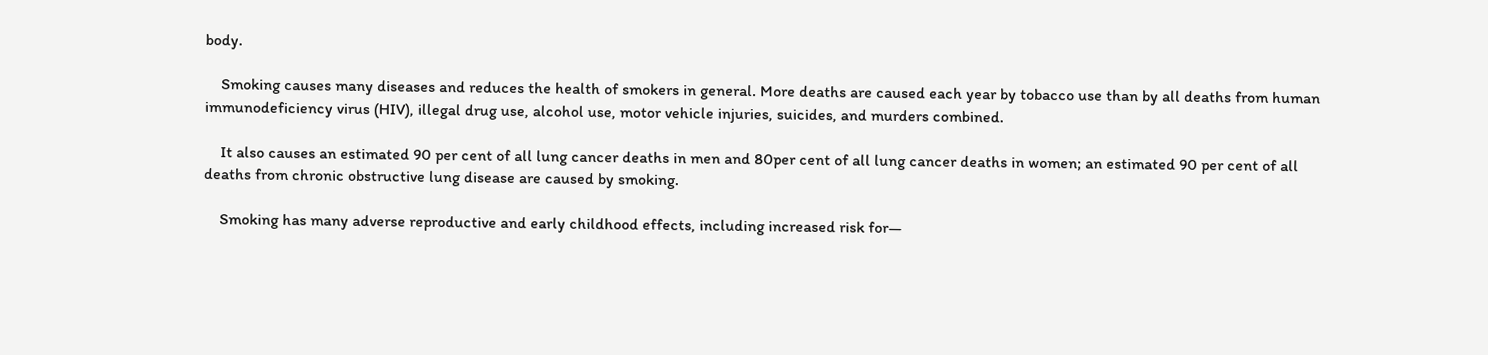body.

    Smoking causes many diseases and reduces the health of smokers in general. More deaths are caused each year by tobacco use than by all deaths from human immunodeficiency virus (HIV), illegal drug use, alcohol use, motor vehicle injuries, suicides, and murders combined.

    It also causes an estimated 90 per cent of all lung cancer deaths in men and 80per cent of all lung cancer deaths in women; an estimated 90 per cent of all deaths from chronic obstructive lung disease are caused by smoking.

    Smoking has many adverse reproductive and early childhood effects, including increased risk for—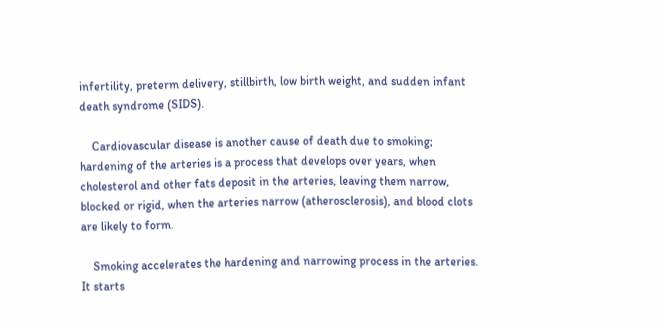infertility, preterm delivery, stillbirth, low birth weight, and sudden infant death syndrome (SIDS).

    Cardiovascular disease is another cause of death due to smoking; hardening of the arteries is a process that develops over years, when cholesterol and other fats deposit in the arteries, leaving them narrow, blocked or rigid, when the arteries narrow (atherosclerosis), and blood clots are likely to form.

    Smoking accelerates the hardening and narrowing process in the arteries. It starts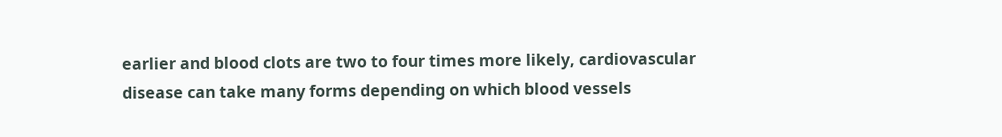earlier and blood clots are two to four times more likely, cardiovascular disease can take many forms depending on which blood vessels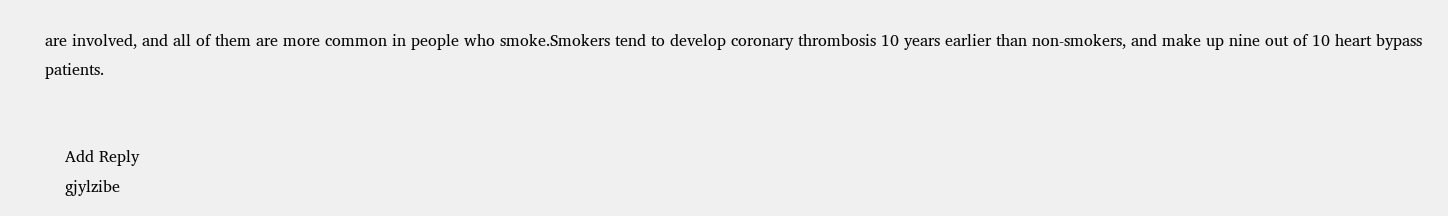are involved, and all of them are more common in people who smoke.Smokers tend to develop coronary thrombosis 10 years earlier than non-smokers, and make up nine out of 10 heart bypass patients.


    Add Reply
    gjylzibe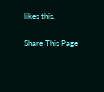likes this.

Share This Page